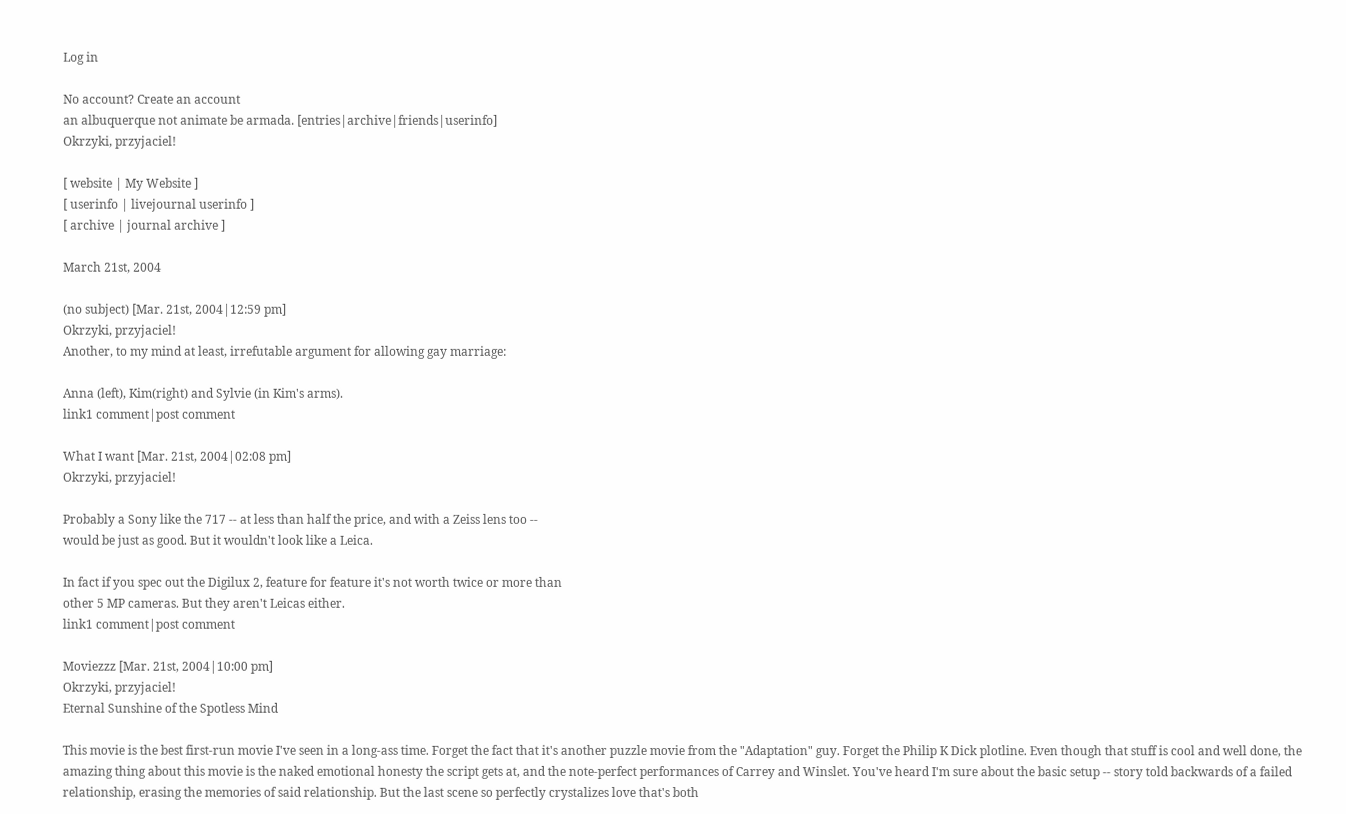Log in

No account? Create an account
an albuquerque not animate be armada. [entries|archive|friends|userinfo]
Okrzyki, przyjaciel!

[ website | My Website ]
[ userinfo | livejournal userinfo ]
[ archive | journal archive ]

March 21st, 2004

(no subject) [Mar. 21st, 2004|12:59 pm]
Okrzyki, przyjaciel!
Another, to my mind at least, irrefutable argument for allowing gay marriage:

Anna (left), Kim(right) and Sylvie (in Kim's arms).
link1 comment|post comment

What I want [Mar. 21st, 2004|02:08 pm]
Okrzyki, przyjaciel!

Probably a Sony like the 717 -- at less than half the price, and with a Zeiss lens too --
would be just as good. But it wouldn't look like a Leica.

In fact if you spec out the Digilux 2, feature for feature it's not worth twice or more than
other 5 MP cameras. But they aren't Leicas either.
link1 comment|post comment

Moviezzz [Mar. 21st, 2004|10:00 pm]
Okrzyki, przyjaciel!
Eternal Sunshine of the Spotless Mind

This movie is the best first-run movie I've seen in a long-ass time. Forget the fact that it's another puzzle movie from the "Adaptation" guy. Forget the Philip K Dick plotline. Even though that stuff is cool and well done, the amazing thing about this movie is the naked emotional honesty the script gets at, and the note-perfect performances of Carrey and Winslet. You've heard I'm sure about the basic setup -- story told backwards of a failed relationship, erasing the memories of said relationship. But the last scene so perfectly crystalizes love that's both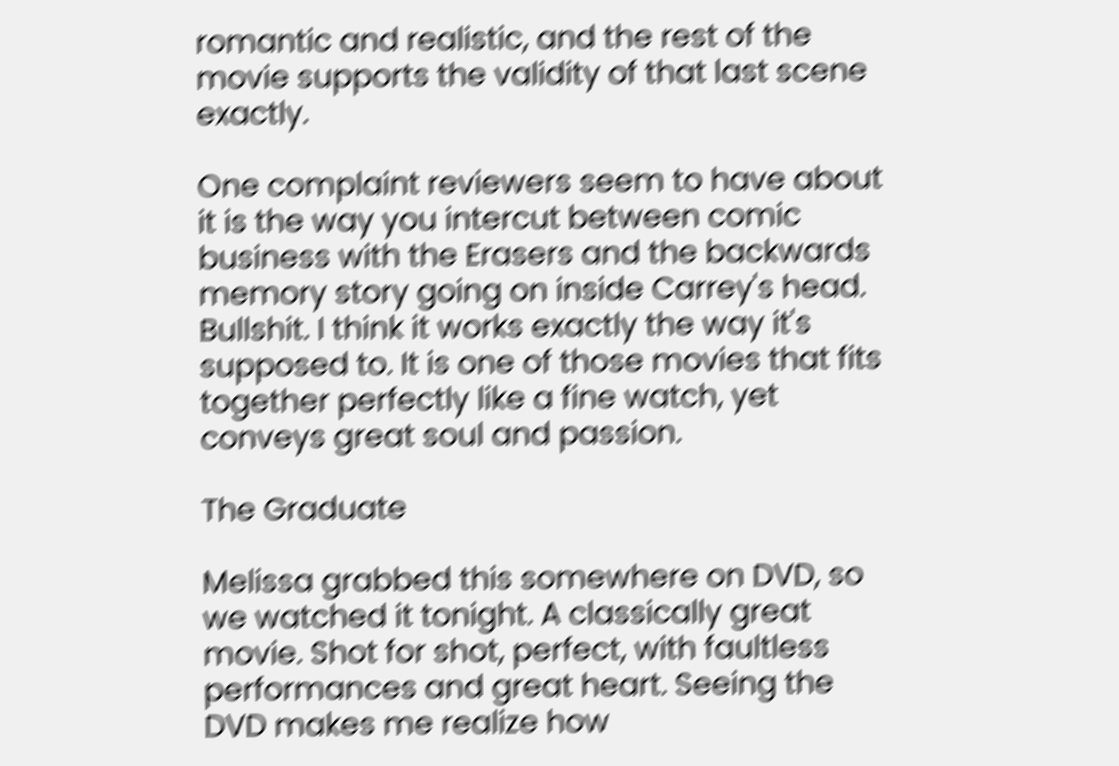romantic and realistic, and the rest of the movie supports the validity of that last scene exactly.

One complaint reviewers seem to have about it is the way you intercut between comic business with the Erasers and the backwards memory story going on inside Carrey's head. Bullshit. I think it works exactly the way it's supposed to. It is one of those movies that fits together perfectly like a fine watch, yet conveys great soul and passion.

The Graduate

Melissa grabbed this somewhere on DVD, so we watched it tonight. A classically great movie. Shot for shot, perfect, with faultless performances and great heart. Seeing the DVD makes me realize how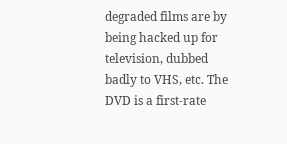degraded films are by being hacked up for television, dubbed badly to VHS, etc. The DVD is a first-rate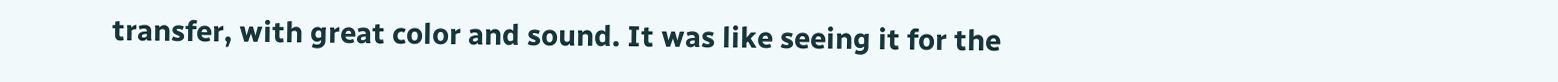transfer, with great color and sound. It was like seeing it for the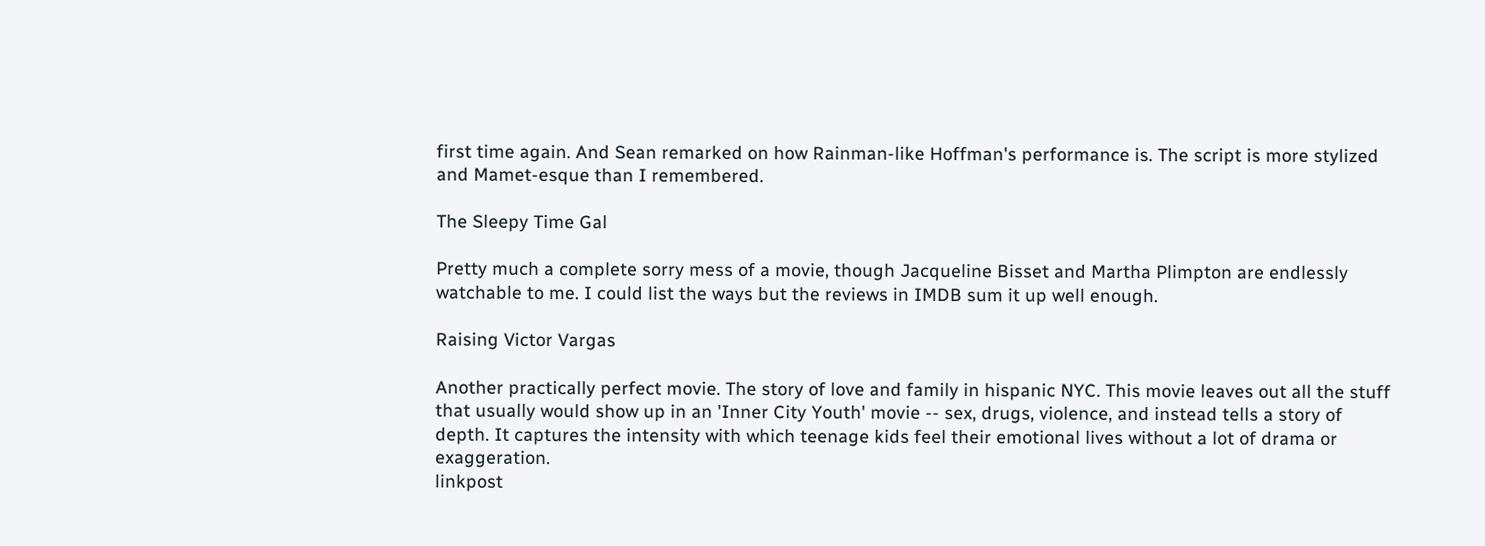first time again. And Sean remarked on how Rainman-like Hoffman's performance is. The script is more stylized and Mamet-esque than I remembered.

The Sleepy Time Gal

Pretty much a complete sorry mess of a movie, though Jacqueline Bisset and Martha Plimpton are endlessly watchable to me. I could list the ways but the reviews in IMDB sum it up well enough.

Raising Victor Vargas

Another practically perfect movie. The story of love and family in hispanic NYC. This movie leaves out all the stuff that usually would show up in an 'Inner City Youth' movie -- sex, drugs, violence, and instead tells a story of depth. It captures the intensity with which teenage kids feel their emotional lives without a lot of drama or exaggeration.
linkpost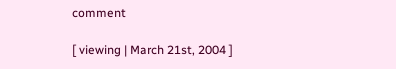comment

[ viewing | March 21st, 2004 ]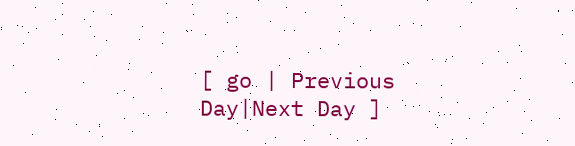[ go | Previous Day|Next Day ]